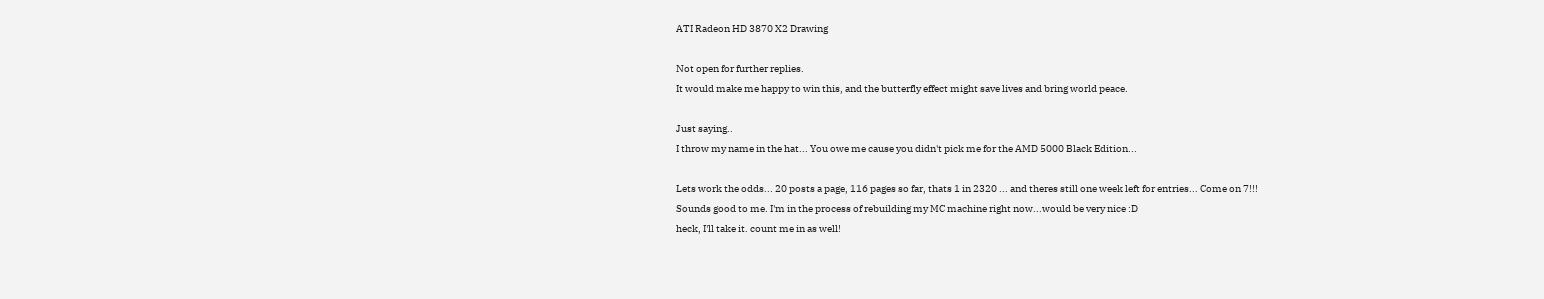ATI Radeon HD 3870 X2 Drawing

Not open for further replies.
It would make me happy to win this, and the butterfly effect might save lives and bring world peace.

Just saying..
I throw my name in the hat... You owe me cause you didn't pick me for the AMD 5000 Black Edition...

Lets work the odds... 20 posts a page, 116 pages so far, thats 1 in 2320 ... and theres still one week left for entries... Come on 7!!!
Sounds good to me. I'm in the process of rebuilding my MC machine right now...would be very nice :D
heck, I'll take it. count me in as well!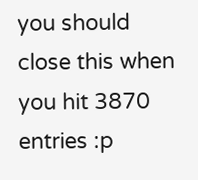you should close this when you hit 3870 entries :p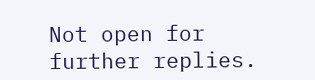Not open for further replies.